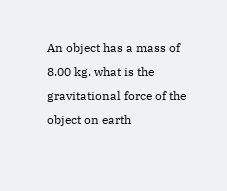An object has a mass of 8.00 kg. what is the gravitational force of the object on earth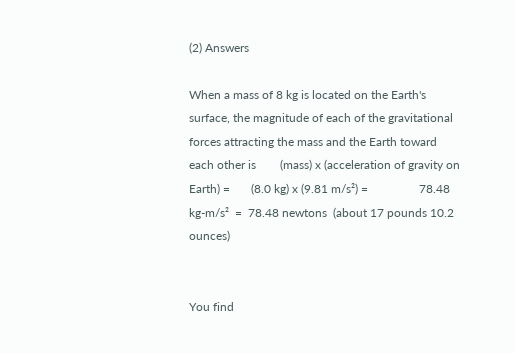(2) Answers

When a mass of 8 kg is located on the Earth's surface, the magnitude of each of the gravitational forces attracting the mass and the Earth toward each other is        (mass) x (acceleration of gravity on Earth) =       (8.0 kg) x (9.81 m/s²) =                 78.48 kg-m/s²  =  78.48 newtons  (about 17 pounds 10.2 ounces)


You find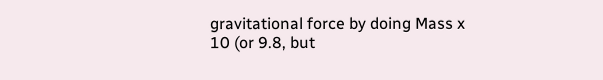gravitational force by doing Mass x 10 (or 9.8, but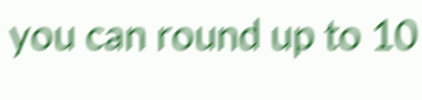you can round up to 10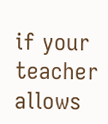if your teacher allows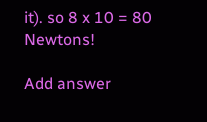it). so 8 x 10 = 80 Newtons!

Add answer